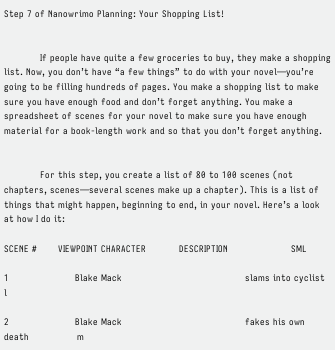Step 7 of Nanowrimo Planning: Your Shopping List!


            If people have quite a few groceries to buy, they make a shopping list. Now, you don’t have “a few things” to do with your novel—you’re going to be filling hundreds of pages. You make a shopping list to make sure you have enough food and don’t forget anything. You make a spreadsheet of scenes for your novel to make sure you have enough material for a book-length work and so that you don’t forget anything.


            For this step, you create a list of 80 to 100 scenes (not chapters, scenes—several scenes make up a chapter). This is a list of things that might happen, beginning to end, in your novel. Here’s a look at how I do it:

SCENE #       VIEWPOINT CHARACTER           DESCRIPTION                     SML

1                      Blake Mack                                         slams into cyclist                     l

2                      Blake Mack                                         fakes his own death                m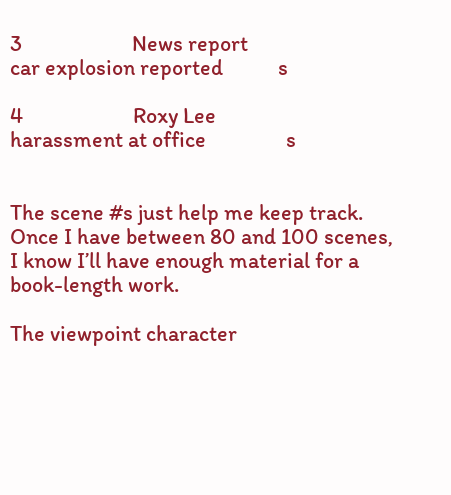3                      News report                                        car explosion reported           s

4                      Roxy Lee                                            harassment at office                s


The scene #s just help me keep track. Once I have between 80 and 100 scenes, I know I’ll have enough material for a book-length work.

The viewpoint character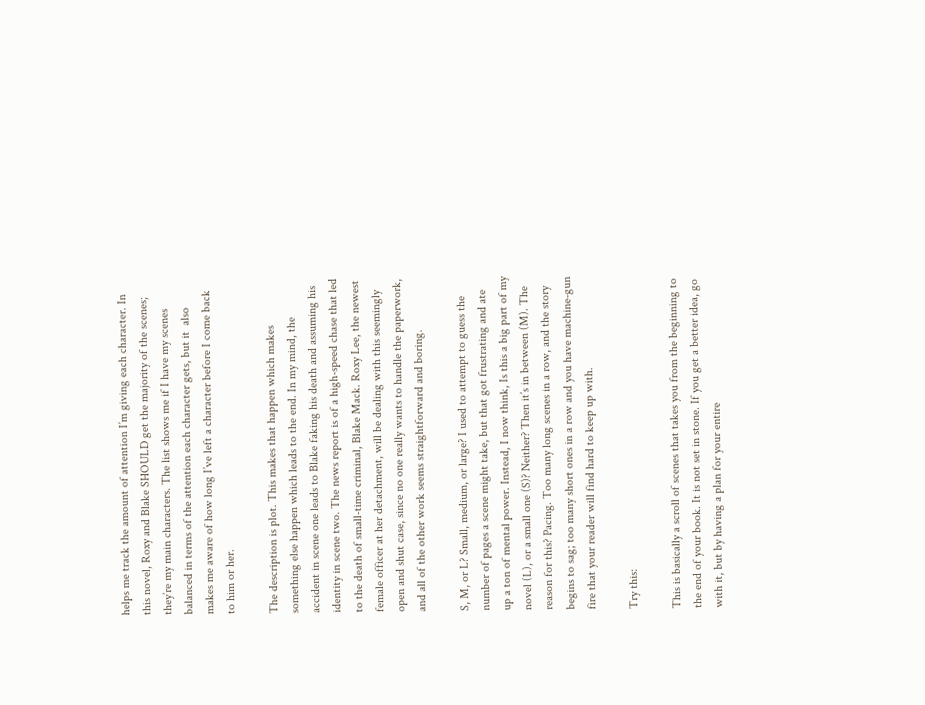helps me track the amount of attention I’m giving each character. In this novel, Roxy and Blake SHOULD get the majority of the scenes; they’re my main characters. The list shows me if I have my scenes balanced in terms of the attention each character gets, but it  also makes me aware of how long I’ve left a character before I come back to him or her.

The description is plot. This makes that happen which makes something else happen which leads to the end. In my mind, the accident in scene one leads to Blake faking his death and assuming his identity in scene two. The news report is of a high-speed chase that led to the death of small-time criminal, Blake Mack. Roxy Lee, the newest female officer at her detachment, will be dealing with this seemingly open and shut case, since no one really wants to handle the paperwork, and all of the other work seems straightforward and boring.

S, M, or L? Small, medium, or large? I used to attempt to guess the number of pages a scene might take, but that got frustrating and ate up a ton of mental power. Instead, I now think, Is this a big part of my novel (L), or a small one (S)? Neither? Then it’s in between (M). The reason for this? Pacing. Too many long scenes in a row, and the story begins to sag; too many short ones in a row and you have machine-gun fire that your reader will find hard to keep up with.

Try this:

This is basically a scroll of scenes that takes you from the beginning to the end of your book. It is not set in stone. If you get a better idea, go with it, but by having a plan for your entire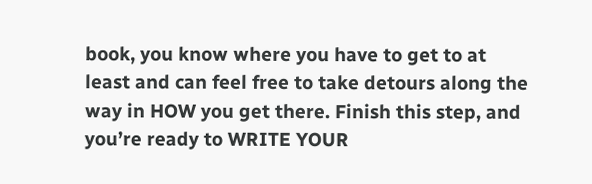book, you know where you have to get to at least and can feel free to take detours along the way in HOW you get there. Finish this step, and you’re ready to WRITE YOUR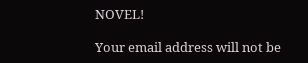NOVEL!

Your email address will not be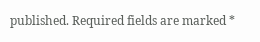published. Required fields are marked *